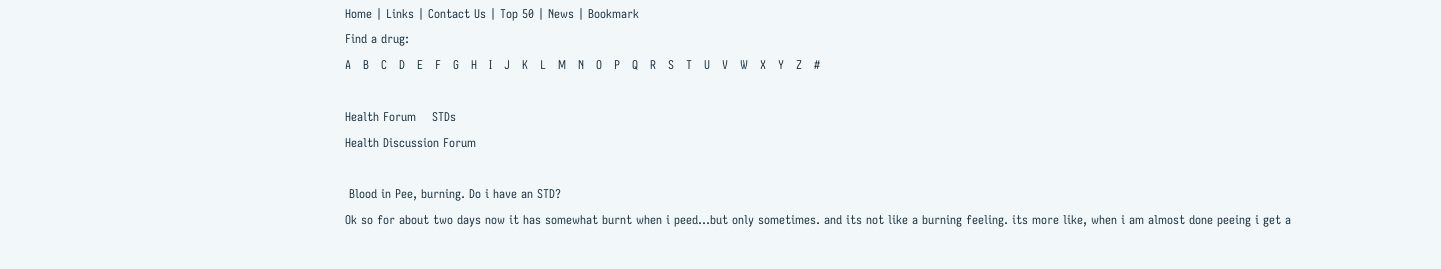Home | Links | Contact Us | Top 50 | News | Bookmark
Find a drug:
A   B   C   D   E   F   G   H   I   J   K   L   M   N   O   P   Q   R   S   T   U   V   W   X   Y   Z   #

Health Forum    STDs
Health Discussion Forum

 Blood in Pee, burning. Do i have an STD?
Ok so for about two days now it has somewhat burnt when i peed...but only sometimes. and its not like a burning feeling. its more like, when i am almost done peeing i get a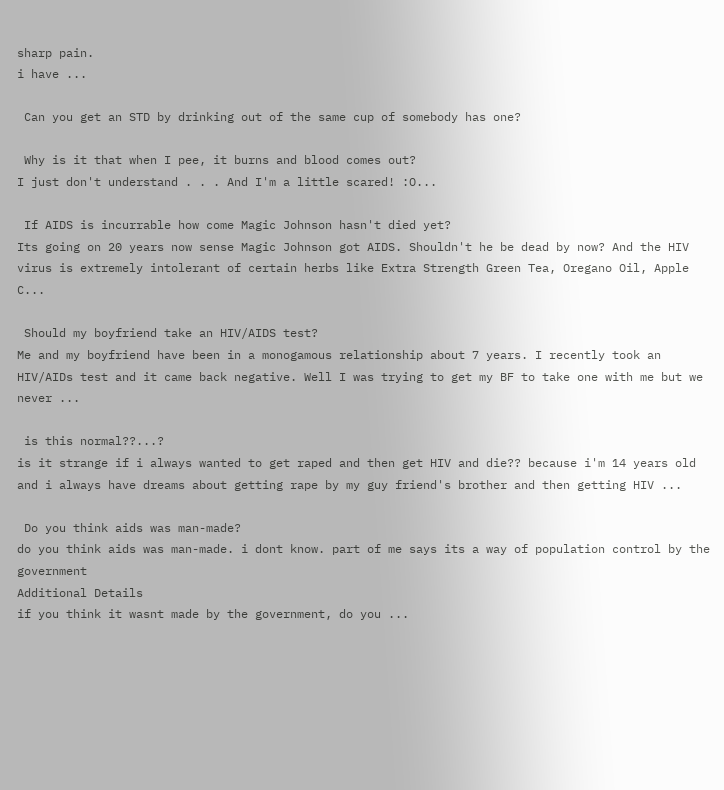sharp pain.
i have ...

 Can you get an STD by drinking out of the same cup of somebody has one?

 Why is it that when I pee, it burns and blood comes out?
I just don't understand . . . And I'm a little scared! :O...

 If AIDS is incurrable how come Magic Johnson hasn't died yet?
Its going on 20 years now sense Magic Johnson got AIDS. Shouldn't he be dead by now? And the HIV virus is extremely intolerant of certain herbs like Extra Strength Green Tea, Oregano Oil, Apple C...

 Should my boyfriend take an HIV/AIDS test?
Me and my boyfriend have been in a monogamous relationship about 7 years. I recently took an HIV/AIDs test and it came back negative. Well I was trying to get my BF to take one with me but we never ...

 is this normal??...?
is it strange if i always wanted to get raped and then get HIV and die?? because i'm 14 years old and i always have dreams about getting rape by my guy friend's brother and then getting HIV ...

 Do you think aids was man-made?
do you think aids was man-made. i dont know. part of me says its a way of population control by the government
Additional Details
if you think it wasnt made by the government, do you ...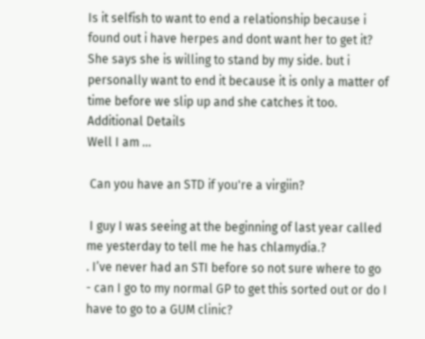Is it selfish to want to end a relationship because i found out i have herpes and dont want her to get it?
She says she is willing to stand by my side. but i personally want to end it because it is only a matter of time before we slip up and she catches it too.
Additional Details
Well I am ...

 Can you have an STD if you're a virgiin?

 I guy I was seeing at the beginning of last year called me yesterday to tell me he has chlamydia.?
. I’ve never had an STI before so not sure where to go - can I go to my normal GP to get this sorted out or do I have to go to a GUM clinic?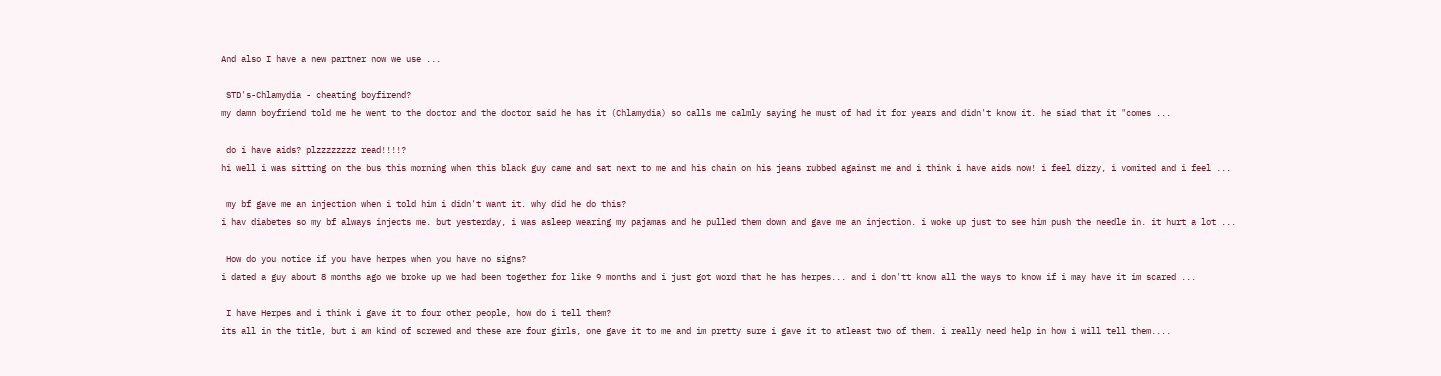And also I have a new partner now we use ...

 STD's-Chlamydia - cheating boyfirend?
my damn boyfriend told me he went to the doctor and the doctor said he has it (Chlamydia) so calls me calmly saying he must of had it for years and didn't know it. he siad that it "comes ...

 do i have aids? plzzzzzzzz read!!!!?
hi well i was sitting on the bus this morning when this black guy came and sat next to me and his chain on his jeans rubbed against me and i think i have aids now! i feel dizzy, i vomited and i feel ...

 my bf gave me an injection when i told him i didn't want it. why did he do this?
i hav diabetes so my bf always injects me. but yesterday, i was asleep wearing my pajamas and he pulled them down and gave me an injection. i woke up just to see him push the needle in. it hurt a lot ...

 How do you notice if you have herpes when you have no signs?
i dated a guy about 8 months ago we broke up we had been together for like 9 months and i just got word that he has herpes... and i don'tt know all the ways to know if i may have it im scared ...

 I have Herpes and i think i gave it to four other people, how do i tell them?
its all in the title, but i am kind of screwed and these are four girls, one gave it to me and im pretty sure i gave it to atleast two of them. i really need help in how i will tell them....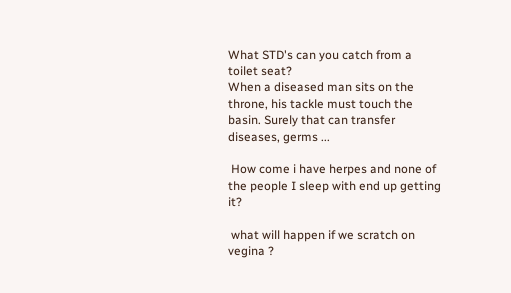What STD's can you catch from a toilet seat?
When a diseased man sits on the throne, his tackle must touch the basin. Surely that can transfer diseases, germs ...

 How come i have herpes and none of the people I sleep with end up getting it?

 what will happen if we scratch on vegina ?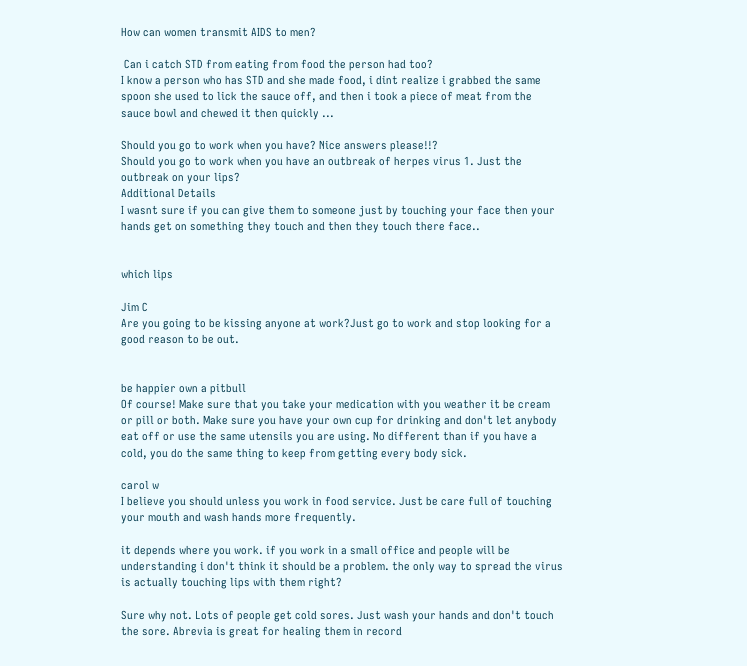How can women transmit AIDS to men?

 Can i catch STD from eating from food the person had too?
I know a person who has STD and she made food, i dint realize i grabbed the same spoon she used to lick the sauce off, and then i took a piece of meat from the sauce bowl and chewed it then quickly ...

Should you go to work when you have? Nice answers please!!?
Should you go to work when you have an outbreak of herpes virus 1. Just the outbreak on your lips?
Additional Details
I wasnt sure if you can give them to someone just by touching your face then your hands get on something they touch and then they touch there face..


which lips

Jim C
Are you going to be kissing anyone at work?Just go to work and stop looking for a good reason to be out.


be happier own a pitbull
Of course! Make sure that you take your medication with you weather it be cream or pill or both. Make sure you have your own cup for drinking and don't let anybody eat off or use the same utensils you are using. No different than if you have a cold, you do the same thing to keep from getting every body sick.

carol w
I believe you should unless you work in food service. Just be care full of touching your mouth and wash hands more frequently.

it depends where you work. if you work in a small office and people will be understanding i don't think it should be a problem. the only way to spread the virus is actually touching lips with them right?

Sure why not. Lots of people get cold sores. Just wash your hands and don't touch the sore. Abrevia is great for healing them in record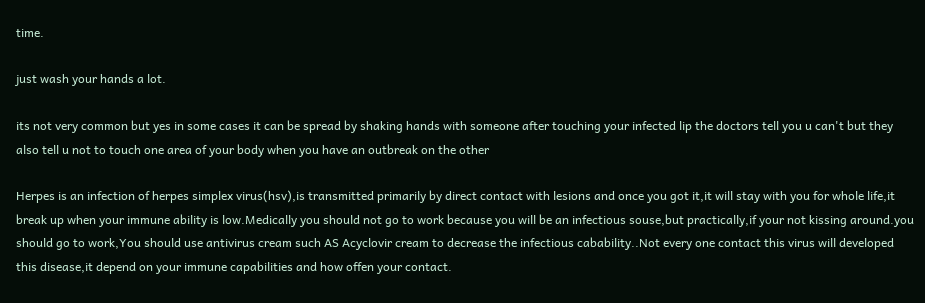time.

just wash your hands a lot.

its not very common but yes in some cases it can be spread by shaking hands with someone after touching your infected lip the doctors tell you u can't but they also tell u not to touch one area of your body when you have an outbreak on the other

Herpes is an infection of herpes simplex virus(hsv),is transmitted primarily by direct contact with lesions and once you got it,it will stay with you for whole life,it break up when your immune ability is low.Medically you should not go to work because you will be an infectious souse,but practically,if your not kissing around.you should go to work,You should use antivirus cream such AS Acyclovir cream to decrease the infectious cabability..Not every one contact this virus will developed this disease,it depend on your immune capabilities and how offen your contact.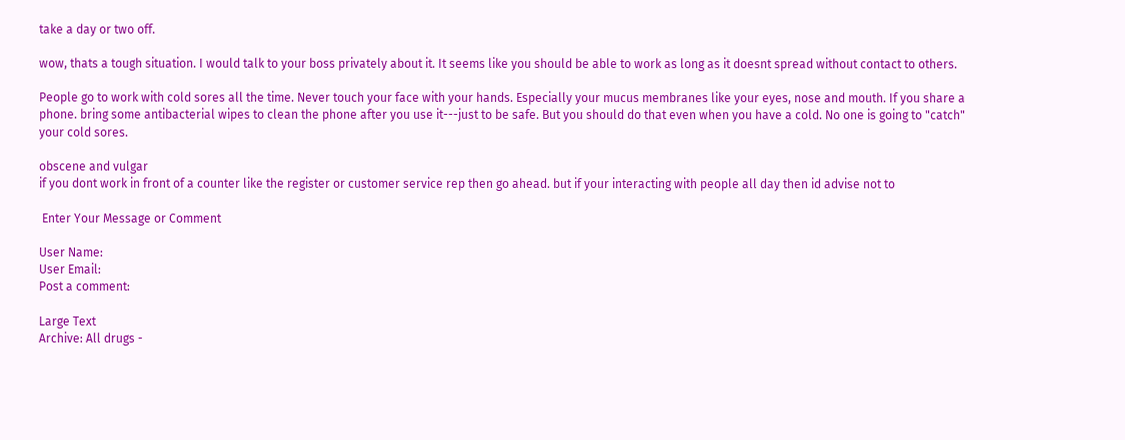take a day or two off.

wow, thats a tough situation. I would talk to your boss privately about it. It seems like you should be able to work as long as it doesnt spread without contact to others.

People go to work with cold sores all the time. Never touch your face with your hands. Especially your mucus membranes like your eyes, nose and mouth. If you share a phone. bring some antibacterial wipes to clean the phone after you use it---just to be safe. But you should do that even when you have a cold. No one is going to "catch" your cold sores.

obscene and vulgar
if you dont work in front of a counter like the register or customer service rep then go ahead. but if your interacting with people all day then id advise not to

 Enter Your Message or Comment

User Name:
User Email:
Post a comment:

Large Text
Archive: All drugs -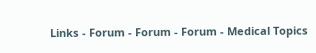Links - Forum - Forum - Forum - Medical Topics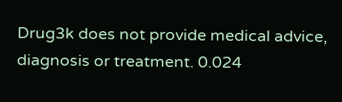Drug3k does not provide medical advice, diagnosis or treatment. 0.024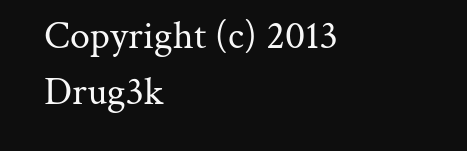Copyright (c) 2013 Drug3k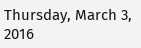Thursday, March 3, 2016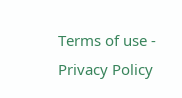Terms of use - Privacy Policy